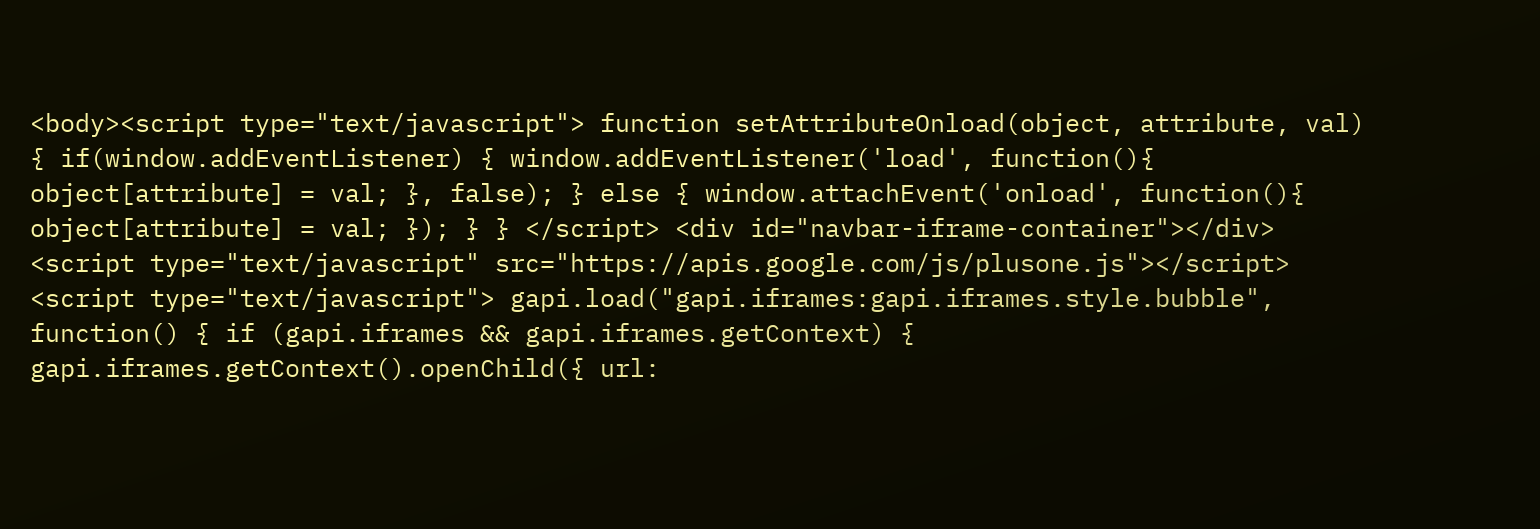<body><script type="text/javascript"> function setAttributeOnload(object, attribute, val) { if(window.addEventListener) { window.addEventListener('load', function(){ object[attribute] = val; }, false); } else { window.attachEvent('onload', function(){ object[attribute] = val; }); } } </script> <div id="navbar-iframe-container"></div> <script type="text/javascript" src="https://apis.google.com/js/plusone.js"></script> <script type="text/javascript"> gapi.load("gapi.iframes:gapi.iframes.style.bubble", function() { if (gapi.iframes && gapi.iframes.getContext) { gapi.iframes.getContext().openChild({ url: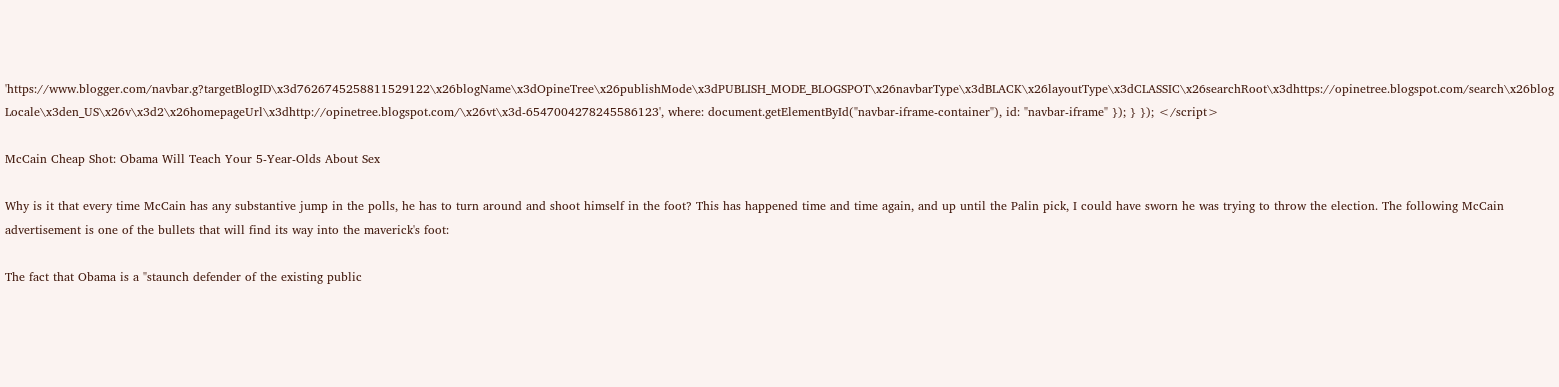'https://www.blogger.com/navbar.g?targetBlogID\x3d7626745258811529122\x26blogName\x3dOpineTree\x26publishMode\x3dPUBLISH_MODE_BLOGSPOT\x26navbarType\x3dBLACK\x26layoutType\x3dCLASSIC\x26searchRoot\x3dhttps://opinetree.blogspot.com/search\x26blogLocale\x3den_US\x26v\x3d2\x26homepageUrl\x3dhttp://opinetree.blogspot.com/\x26vt\x3d-6547004278245586123', where: document.getElementById("navbar-iframe-container"), id: "navbar-iframe" }); } }); </script>

McCain Cheap Shot: Obama Will Teach Your 5-Year-Olds About Sex

Why is it that every time McCain has any substantive jump in the polls, he has to turn around and shoot himself in the foot? This has happened time and time again, and up until the Palin pick, I could have sworn he was trying to throw the election. The following McCain advertisement is one of the bullets that will find its way into the maverick's foot:

The fact that Obama is a "staunch defender of the existing public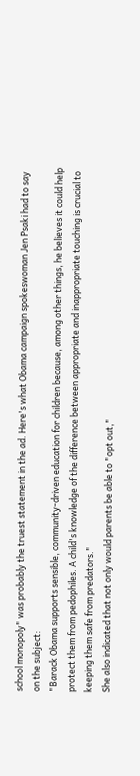school monopoly" was probably the truest statement in the ad. Here's what Obama campaign spokeswoman Jen Psaki had to say on the subject:
"Barack Obama supports sensible, community-driven education for children because, among other things, he believes it could help protect them from pedophiles. A child's knowledge of the difference between appropriate and inappropriate touching is crucial to keeping them safe from predators."
She also indicated that not only would parents be able to "opt out,"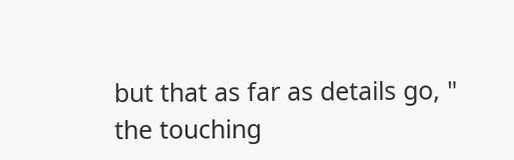but that as far as details go, "
the touching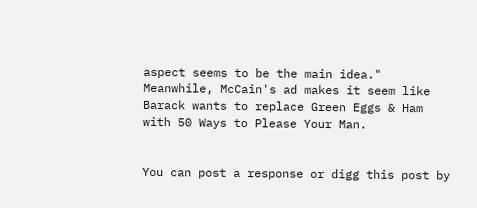aspect seems to be the main idea." Meanwhile, McCain's ad makes it seem like Barack wants to replace Green Eggs & Ham with 50 Ways to Please Your Man.


You can post a response or digg this post by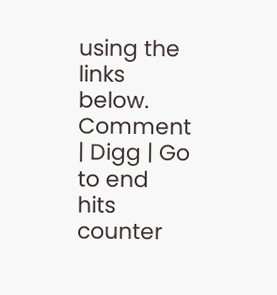using the links below.
Comment | Digg | Go to end
hits counter